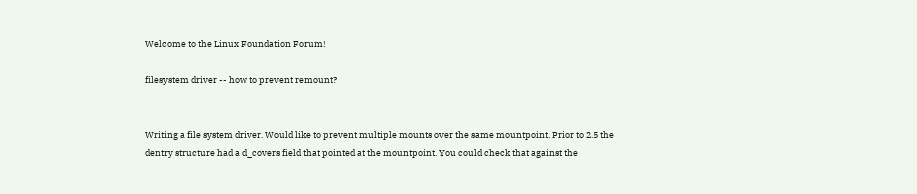Welcome to the Linux Foundation Forum!

filesystem driver -- how to prevent remount?


Writing a file system driver. Would like to prevent multiple mounts over the same mountpoint. Prior to 2.5 the dentry structure had a d_covers field that pointed at the mountpoint. You could check that against the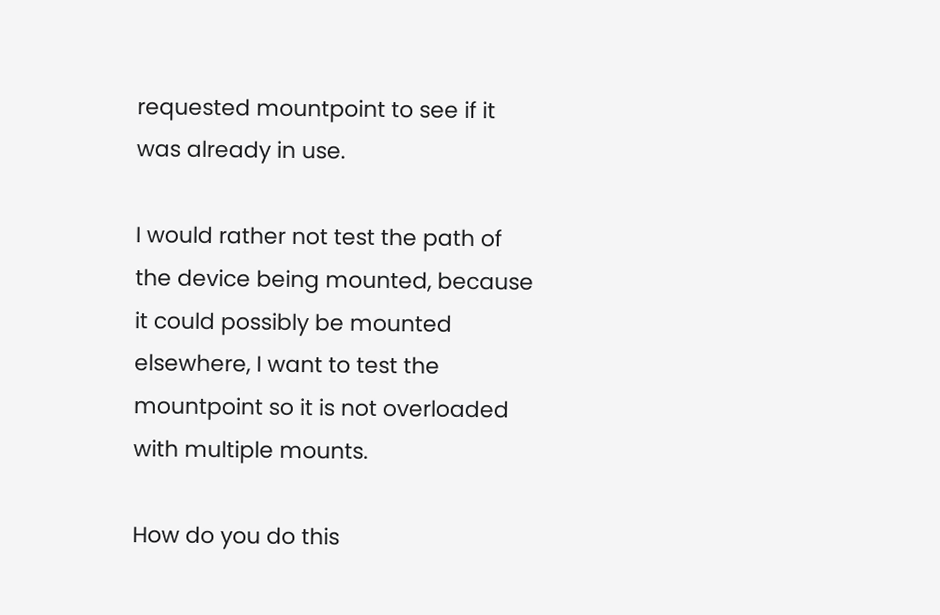requested mountpoint to see if it was already in use.

I would rather not test the path of the device being mounted, because it could possibly be mounted elsewhere, I want to test the mountpoint so it is not overloaded with multiple mounts.

How do you do this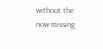without the now missing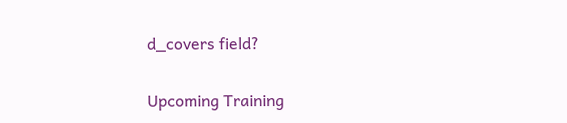d_covers field?


Upcoming Training